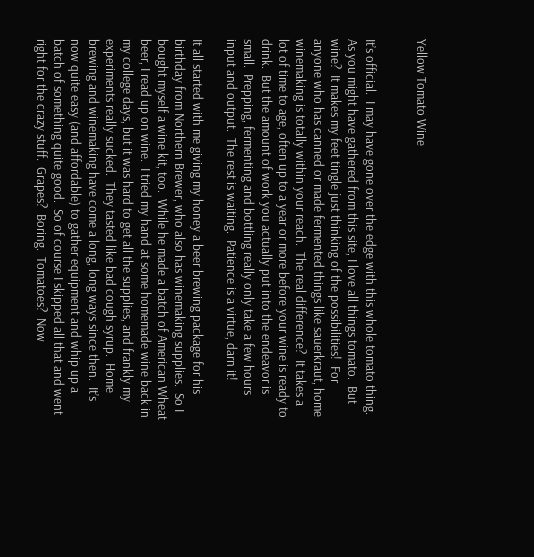Yellow Tomato Wine


It’s official.  I may have gone over the edge with this whole tomato thing.  As you might have gathered from this site, I love all things tomato.  But wine?  It makes my feet tingle just thinking of the possibilities!  For anyone who has canned or made fermented things like sauerkraut, home winemaking is totally within your reach.  The real difference?  It takes a lot of time to age, often up to a year or more before your wine is ready to drink.  But the amount of work you actually put into the endeavor is small.  Prepping, fermenting and bottling really only take a few hours input and output.  The rest is waiting.  Patience is a virtue, darn it!

It all started with me giving my honey a beer brewing package for his birthday from Northern Brewer, who also has winemaking supplies.  So I bought myself a wine kit, too.  While he made a batch of American Wheat beer, I read up on wine.  I tried my hand at some homemade wine back in my college days, but it was hard to get all the supplies, and frankly my experiments really sucked.  They tasted like bad cough syrup.  Home brewing and winemaking have come a long, long ways since then.  It’s now quite easy (and affordable) to gather equipment and whip up a batch of something quite good.  So of course I skipped all that and went right for the crazy stuff.  Grapes?  Boring.  Tomatoes?  Now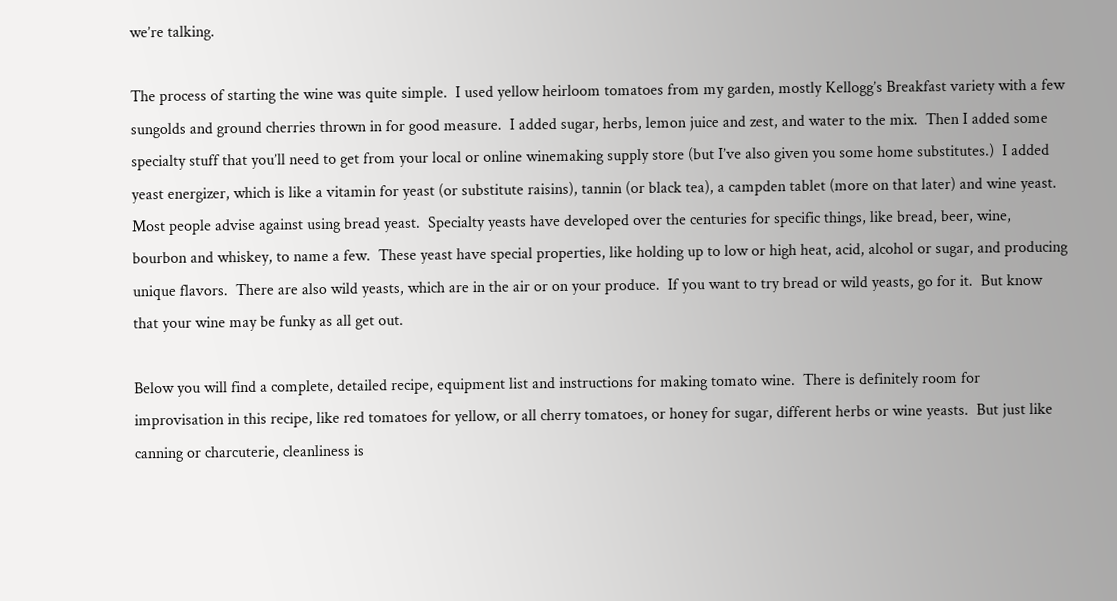we’re talking.

The process of starting the wine was quite simple.  I used yellow heirloom tomatoes from my garden, mostly Kellogg’s Breakfast variety with a few sungolds and ground cherries thrown in for good measure.  I added sugar, herbs, lemon juice and zest, and water to the mix.  Then I added some specialty stuff that you’ll need to get from your local or online winemaking supply store (but I’ve also given you some home substitutes.)  I added yeast energizer, which is like a vitamin for yeast (or substitute raisins), tannin (or black tea), a campden tablet (more on that later) and wine yeast.  Most people advise against using bread yeast.  Specialty yeasts have developed over the centuries for specific things, like bread, beer, wine, bourbon and whiskey, to name a few.  These yeast have special properties, like holding up to low or high heat, acid, alcohol or sugar, and producing unique flavors.  There are also wild yeasts, which are in the air or on your produce.  If you want to try bread or wild yeasts, go for it.  But know that your wine may be funky as all get out.

Below you will find a complete, detailed recipe, equipment list and instructions for making tomato wine.  There is definitely room for improvisation in this recipe, like red tomatoes for yellow, or all cherry tomatoes, or honey for sugar, different herbs or wine yeasts.  But just like canning or charcuterie, cleanliness is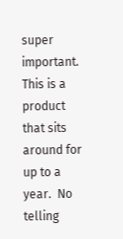super important.  This is a product that sits around for up to a year.  No telling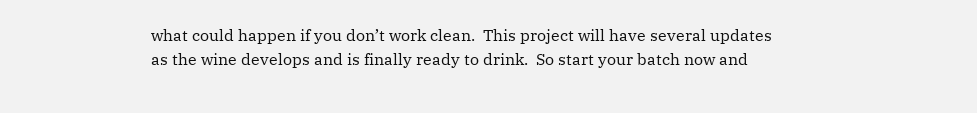what could happen if you don’t work clean.  This project will have several updates as the wine develops and is finally ready to drink.  So start your batch now and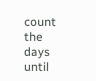count the days until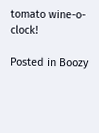tomato wine-o-clock!

Posted in Boozy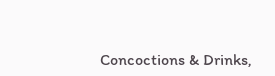Concoctions & Drinks,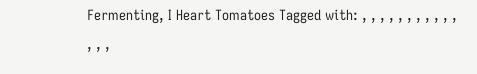Fermenting, I Heart Tomatoes Tagged with: , , , , , , , , , , , , , ,